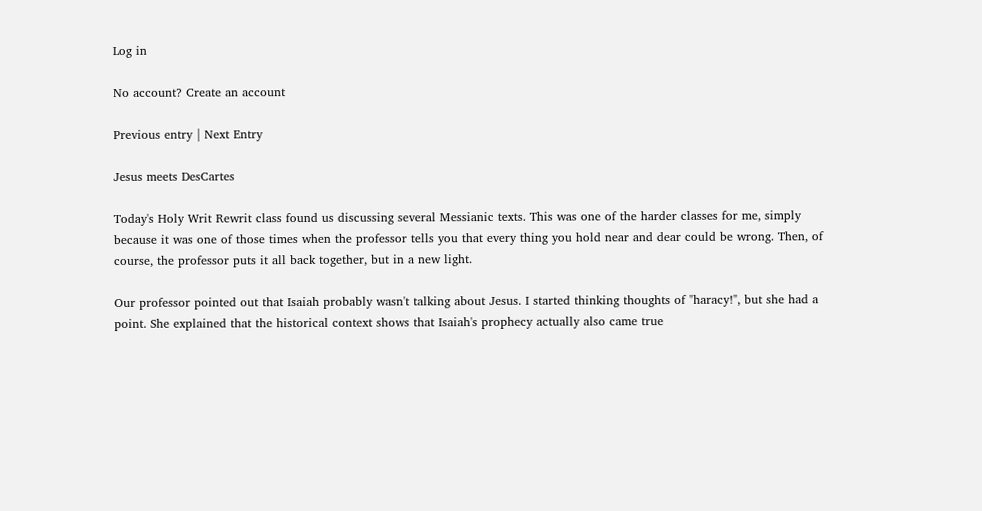Log in

No account? Create an account

Previous entry | Next Entry

Jesus meets DesCartes

Today's Holy Writ Rewrit class found us discussing several Messianic texts. This was one of the harder classes for me, simply because it was one of those times when the professor tells you that every thing you hold near and dear could be wrong. Then, of course, the professor puts it all back together, but in a new light.

Our professor pointed out that Isaiah probably wasn't talking about Jesus. I started thinking thoughts of "haracy!", but she had a point. She explained that the historical context shows that Isaiah's prophecy actually also came true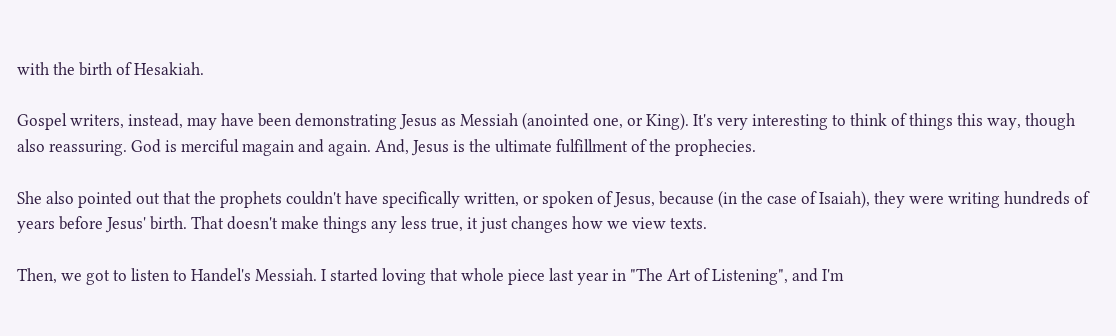with the birth of Hesakiah.

Gospel writers, instead, may have been demonstrating Jesus as Messiah (anointed one, or King). It's very interesting to think of things this way, though also reassuring. God is merciful magain and again. And, Jesus is the ultimate fulfillment of the prophecies.

She also pointed out that the prophets couldn't have specifically written, or spoken of Jesus, because (in the case of Isaiah), they were writing hundreds of years before Jesus' birth. That doesn't make things any less true, it just changes how we view texts.

Then, we got to listen to Handel's Messiah. I started loving that whole piece last year in "The Art of Listening", and I'm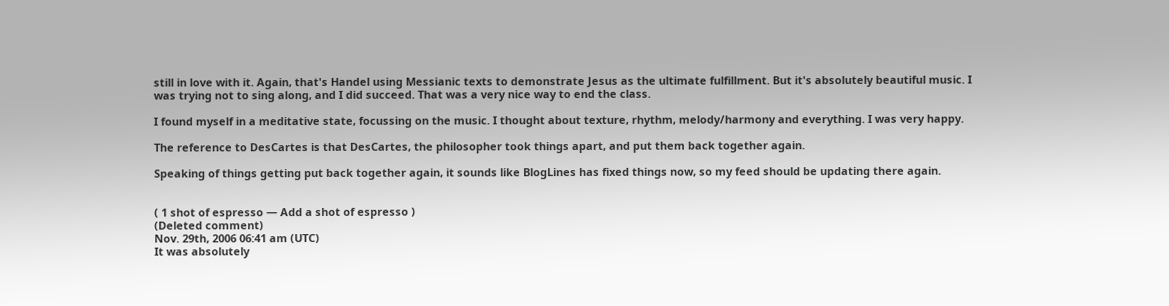still in love with it. Again, that's Handel using Messianic texts to demonstrate Jesus as the ultimate fulfillment. But it's absolutely beautiful music. I was trying not to sing along, and I did succeed. That was a very nice way to end the class.

I found myself in a meditative state, focussing on the music. I thought about texture, rhythm, melody/harmony and everything. I was very happy.

The reference to DesCartes is that DesCartes, the philosopher took things apart, and put them back together again.

Speaking of things getting put back together again, it sounds like BlogLines has fixed things now, so my feed should be updating there again.


( 1 shot of espresso — Add a shot of espresso )
(Deleted comment)
Nov. 29th, 2006 06:41 am (UTC)
It was absolutely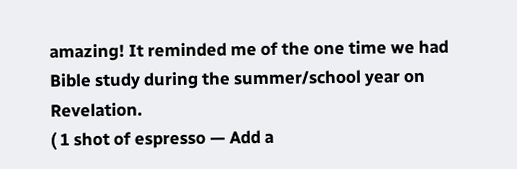amazing! It reminded me of the one time we had Bible study during the summer/school year on Revelation.
( 1 shot of espresso — Add a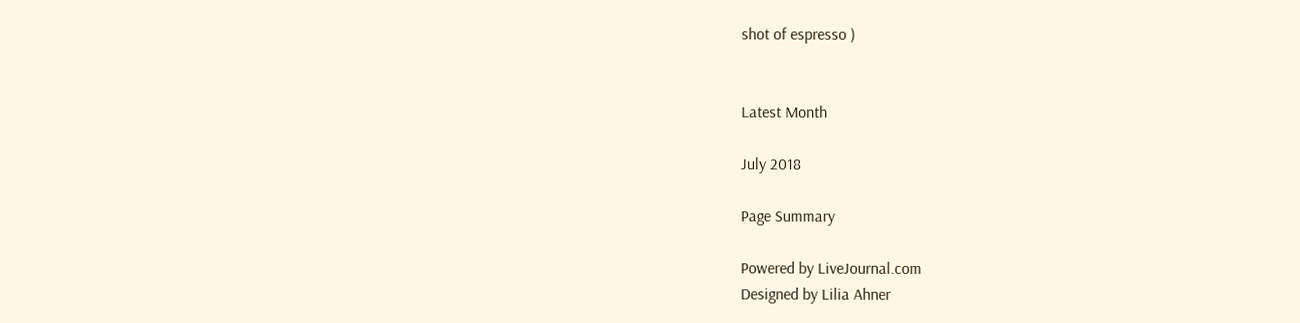shot of espresso )


Latest Month

July 2018

Page Summary

Powered by LiveJournal.com
Designed by Lilia Ahner